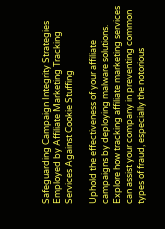Safeguarding Campaign Integrity Strategies Employed by Affiliate Marketing Tracking Services Against Cookie Stuffing

Uphold the effectiveness of your affiliate campaigns by deploying malware solutions. Explore how tracking affiliate marketing services can assist your company in preventing common types of fraud, especially the notorious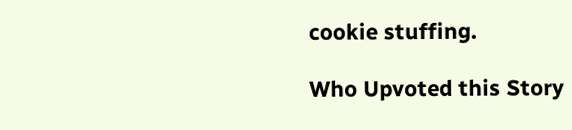cookie stuffing.

Who Upvoted this Story